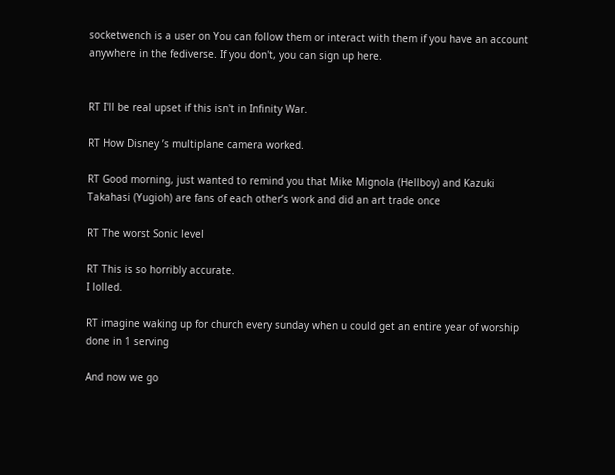socketwench is a user on You can follow them or interact with them if you have an account anywhere in the fediverse. If you don't, you can sign up here.


RT I'll be real upset if this isn't in Infinity War.

RT How Disney ’s multiplane camera worked.

RT Good morning, just wanted to remind you that Mike Mignola (Hellboy) and Kazuki Takahasi (Yugioh) are fans of each other’s work and did an art trade once

RT The worst Sonic level

RT This is so horribly accurate.
I lolled.

RT imagine waking up for church every sunday when u could get an entire year of worship done in 1 serving

And now we go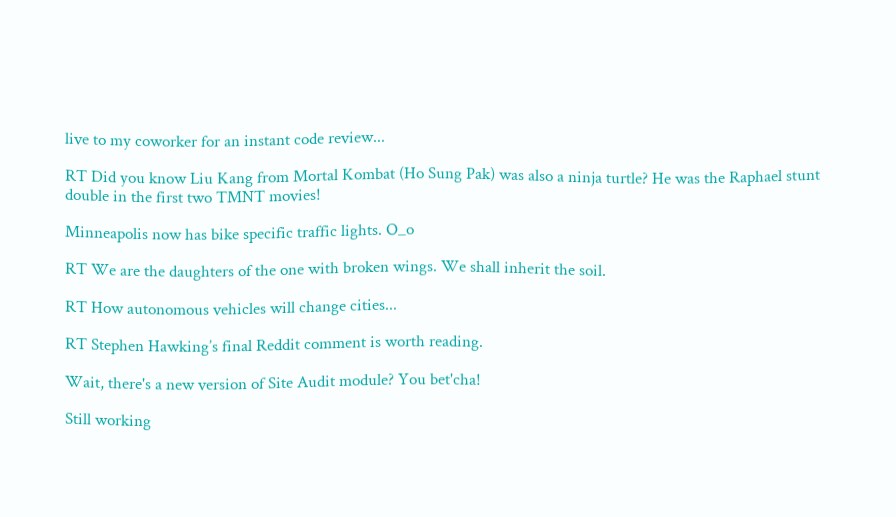live to my coworker for an instant code review...

RT Did you know Liu Kang from Mortal Kombat (Ho Sung Pak) was also a ninja turtle? He was the Raphael stunt double in the first two TMNT movies!

Minneapolis now has bike specific traffic lights. O_o

RT We are the daughters of the one with broken wings. We shall inherit the soil.

RT How autonomous vehicles will change cities...

RT Stephen Hawking’s final Reddit comment is worth reading.

Wait, there's a new version of Site Audit module? You bet'cha!

Still working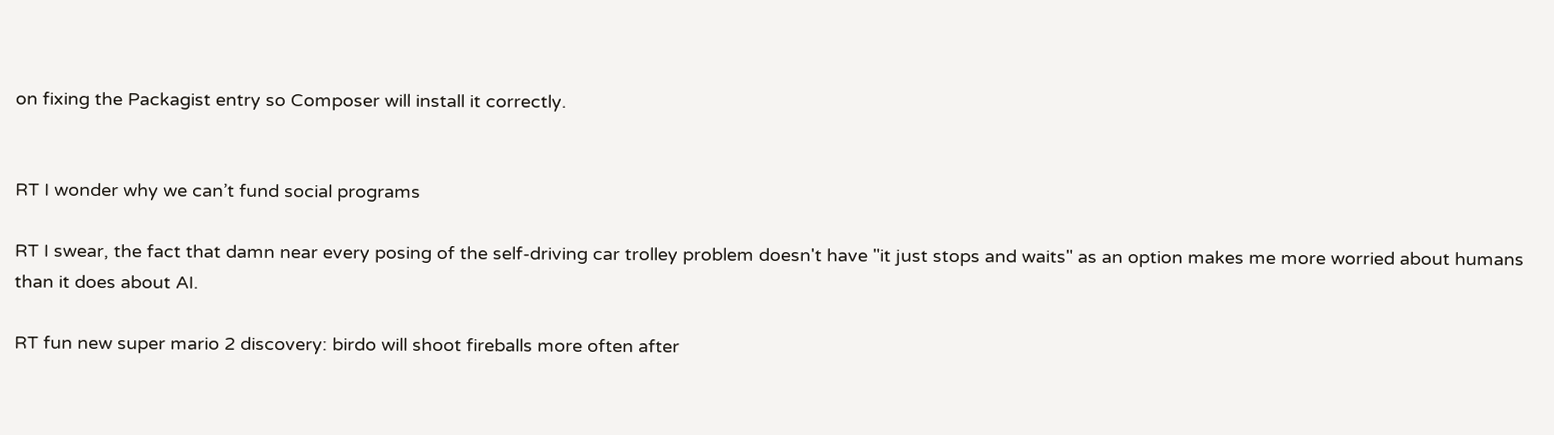on fixing the Packagist entry so Composer will install it correctly.


RT I wonder why we can’t fund social programs

RT I swear, the fact that damn near every posing of the self-driving car trolley problem doesn't have "it just stops and waits" as an option makes me more worried about humans than it does about AI.

RT fun new super mario 2 discovery: birdo will shoot fireballs more often after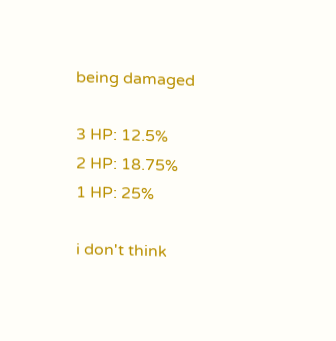being damaged

3 HP: 12.5%
2 HP: 18.75%
1 HP: 25%

i don't think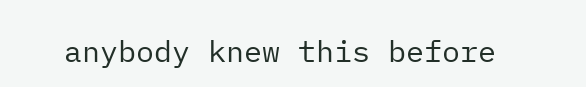anybody knew this before